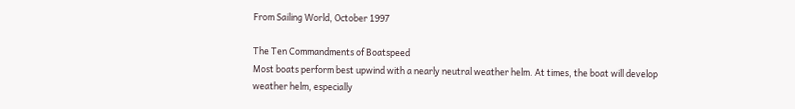From Sailing World, October 1997

The Ten Commandments of Boatspeed
Most boats perform best upwind with a nearly neutral weather helm. At times, the boat will develop weather helm, especially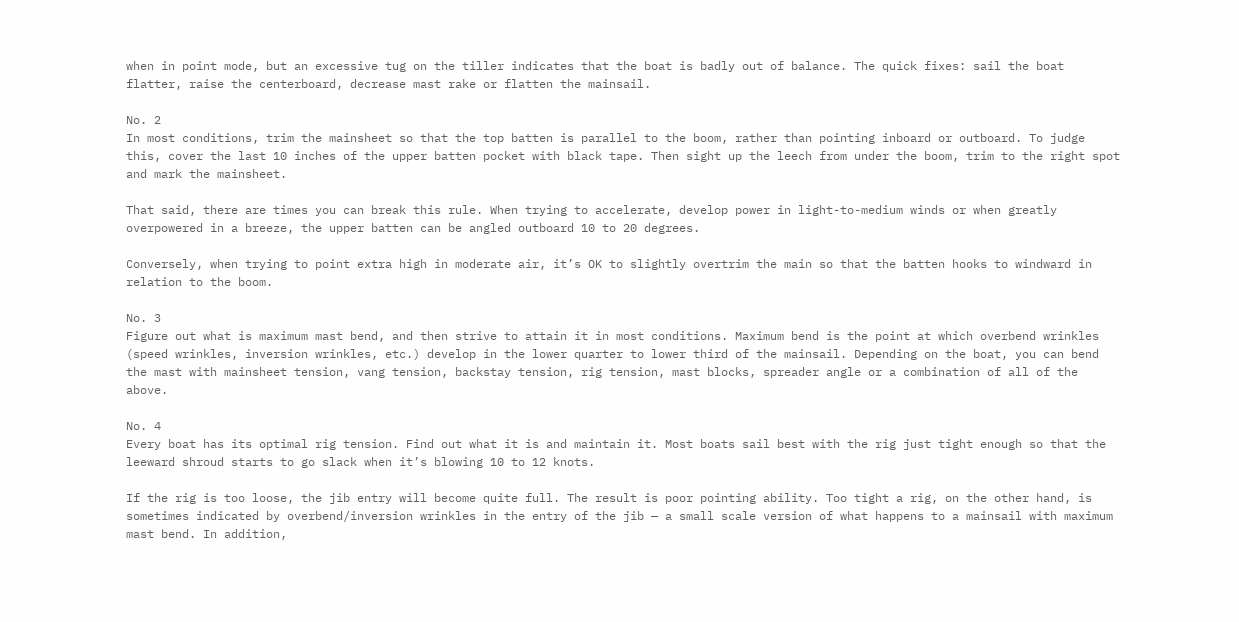when in point mode, but an excessive tug on the tiller indicates that the boat is badly out of balance. The quick fixes: sail the boat flatter, raise the centerboard, decrease mast rake or flatten the mainsail.

No. 2
In most conditions, trim the mainsheet so that the top batten is parallel to the boom, rather than pointing inboard or outboard. To judge this, cover the last 10 inches of the upper batten pocket with black tape. Then sight up the leech from under the boom, trim to the right spot and mark the mainsheet.

That said, there are times you can break this rule. When trying to accelerate, develop power in light-to-medium winds or when greatly overpowered in a breeze, the upper batten can be angled outboard 10 to 20 degrees.

Conversely, when trying to point extra high in moderate air, it’s OK to slightly overtrim the main so that the batten hooks to windward in relation to the boom.

No. 3
Figure out what is maximum mast bend, and then strive to attain it in most conditions. Maximum bend is the point at which overbend wrinkles (speed wrinkles, inversion wrinkles, etc.) develop in the lower quarter to lower third of the mainsail. Depending on the boat, you can bend the mast with mainsheet tension, vang tension, backstay tension, rig tension, mast blocks, spreader angle or a combination of all of the above.

No. 4
Every boat has its optimal rig tension. Find out what it is and maintain it. Most boats sail best with the rig just tight enough so that the leeward shroud starts to go slack when it’s blowing 10 to 12 knots.

If the rig is too loose, the jib entry will become quite full. The result is poor pointing ability. Too tight a rig, on the other hand, is sometimes indicated by overbend/inversion wrinkles in the entry of the jib — a small scale version of what happens to a mainsail with maximum mast bend. In addition,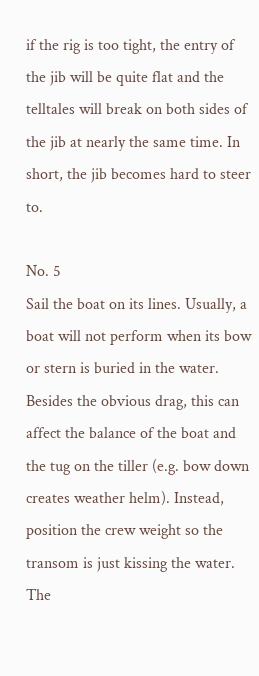if the rig is too tight, the entry of the jib will be quite flat and the telltales will break on both sides of the jib at nearly the same time. In short, the jib becomes hard to steer to.

No. 5
Sail the boat on its lines. Usually, a boat will not perform when its bow or stern is buried in the water. Besides the obvious drag, this can affect the balance of the boat and the tug on the tiller (e.g. bow down creates weather helm). Instead, position the crew weight so the transom is just kissing the water. The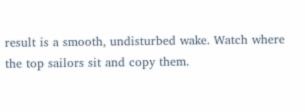result is a smooth, undisturbed wake. Watch where the top sailors sit and copy them.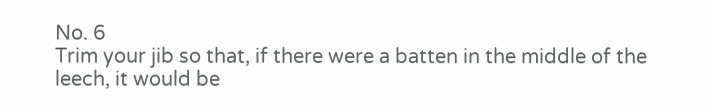No. 6
Trim your jib so that, if there were a batten in the middle of the leech, it would be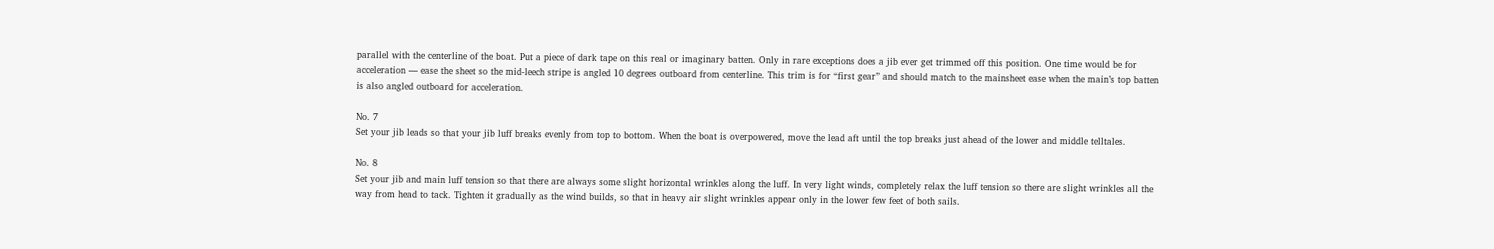parallel with the centerline of the boat. Put a piece of dark tape on this real or imaginary batten. Only in rare exceptions does a jib ever get trimmed off this position. One time would be for acceleration — ease the sheet so the mid-leech stripe is angled 10 degrees outboard from centerline. This trim is for “first gear” and should match to the mainsheet ease when the main’s top batten is also angled outboard for acceleration.

No. 7
Set your jib leads so that your jib luff breaks evenly from top to bottom. When the boat is overpowered, move the lead aft until the top breaks just ahead of the lower and middle telltales.

No. 8
Set your jib and main luff tension so that there are always some slight horizontal wrinkles along the luff. In very light winds, completely relax the luff tension so there are slight wrinkles all the way from head to tack. Tighten it gradually as the wind builds, so that in heavy air slight wrinkles appear only in the lower few feet of both sails.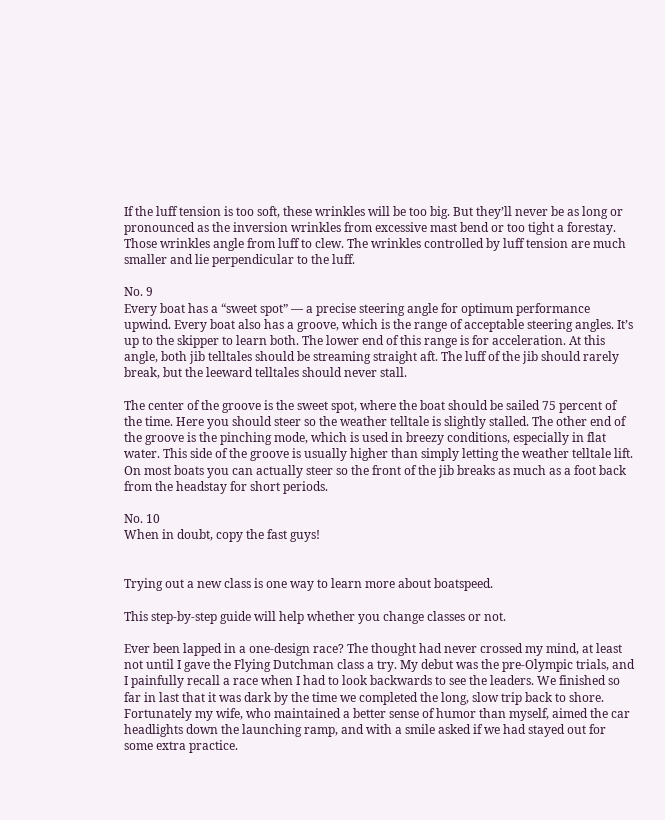If the luff tension is too soft, these wrinkles will be too big. But they’ll never be as long or pronounced as the inversion wrinkles from excessive mast bend or too tight a forestay. Those wrinkles angle from luff to clew. The wrinkles controlled by luff tension are much smaller and lie perpendicular to the luff.

No. 9
Every boat has a “sweet spot” — a precise steering angle for optimum performance upwind. Every boat also has a groove, which is the range of acceptable steering angles. It’s up to the skipper to learn both. The lower end of this range is for acceleration. At this angle, both jib telltales should be streaming straight aft. The luff of the jib should rarely break, but the leeward telltales should never stall.

The center of the groove is the sweet spot, where the boat should be sailed 75 percent of the time. Here you should steer so the weather telltale is slightly stalled. The other end of the groove is the pinching mode, which is used in breezy conditions, especially in flat water. This side of the groove is usually higher than simply letting the weather telltale lift. On most boats you can actually steer so the front of the jib breaks as much as a foot back from the headstay for short periods.

No. 10
When in doubt, copy the fast guys!


Trying out a new class is one way to learn more about boatspeed.

This step-by-step guide will help whether you change classes or not.

Ever been lapped in a one-design race? The thought had never crossed my mind, at least not until I gave the Flying Dutchman class a try. My debut was the pre-Olympic trials, and I painfully recall a race when I had to look backwards to see the leaders. We finished so far in last that it was dark by the time we completed the long, slow trip back to shore. Fortunately my wife, who maintained a better sense of humor than myself, aimed the car headlights down the launching ramp, and with a smile asked if we had stayed out for some extra practice.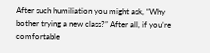After such humiliation you might ask, “Why bother trying a new class?” After all, if you’re comfortable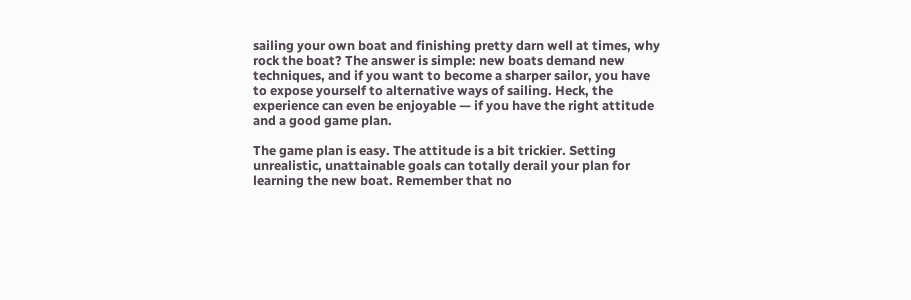sailing your own boat and finishing pretty darn well at times, why rock the boat? The answer is simple: new boats demand new techniques, and if you want to become a sharper sailor, you have to expose yourself to alternative ways of sailing. Heck, the experience can even be enjoyable — if you have the right attitude and a good game plan.

The game plan is easy. The attitude is a bit trickier. Setting unrealistic, unattainable goals can totally derail your plan for learning the new boat. Remember that no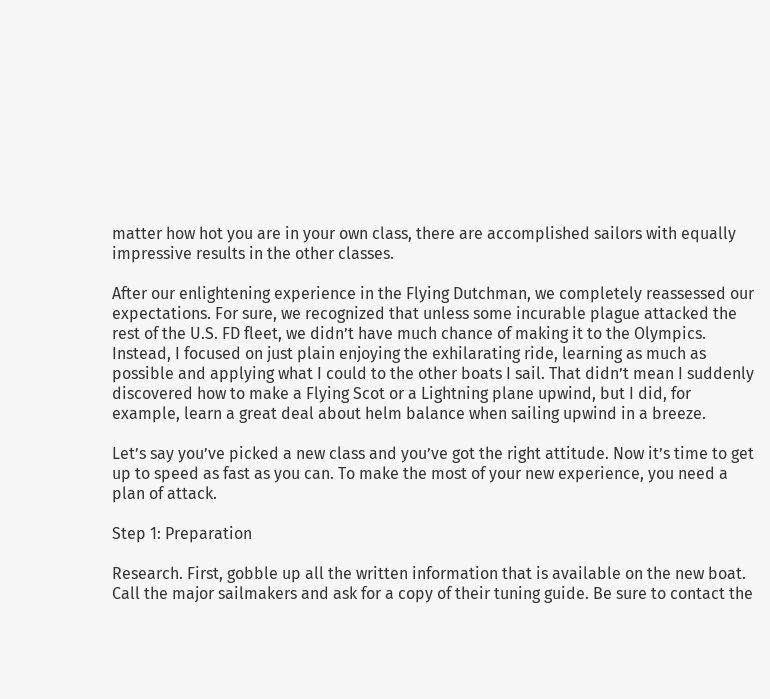matter how hot you are in your own class, there are accomplished sailors with equally impressive results in the other classes.

After our enlightening experience in the Flying Dutchman, we completely reassessed our expectations. For sure, we recognized that unless some incurable plague attacked the rest of the U.S. FD fleet, we didn’t have much chance of making it to the Olympics. Instead, I focused on just plain enjoying the exhilarating ride, learning as much as possible and applying what I could to the other boats I sail. That didn’t mean I suddenly discovered how to make a Flying Scot or a Lightning plane upwind, but I did, for example, learn a great deal about helm balance when sailing upwind in a breeze.

Let’s say you’ve picked a new class and you’ve got the right attitude. Now it’s time to get up to speed as fast as you can. To make the most of your new experience, you need a plan of attack.

Step 1: Preparation

Research. First, gobble up all the written information that is available on the new boat. Call the major sailmakers and ask for a copy of their tuning guide. Be sure to contact the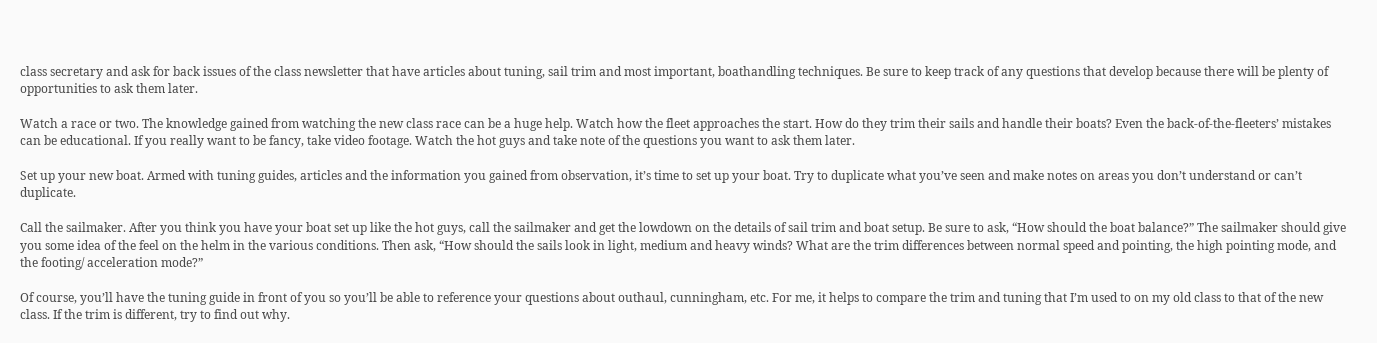class secretary and ask for back issues of the class newsletter that have articles about tuning, sail trim and most important, boathandling techniques. Be sure to keep track of any questions that develop because there will be plenty of opportunities to ask them later.

Watch a race or two. The knowledge gained from watching the new class race can be a huge help. Watch how the fleet approaches the start. How do they trim their sails and handle their boats? Even the back-of-the-fleeters’ mistakes can be educational. If you really want to be fancy, take video footage. Watch the hot guys and take note of the questions you want to ask them later.

Set up your new boat. Armed with tuning guides, articles and the information you gained from observation, it’s time to set up your boat. Try to duplicate what you’ve seen and make notes on areas you don’t understand or can’t duplicate.

Call the sailmaker. After you think you have your boat set up like the hot guys, call the sailmaker and get the lowdown on the details of sail trim and boat setup. Be sure to ask, “How should the boat balance?” The sailmaker should give you some idea of the feel on the helm in the various conditions. Then ask, “How should the sails look in light, medium and heavy winds? What are the trim differences between normal speed and pointing, the high pointing mode, and the footing/ acceleration mode?”

Of course, you’ll have the tuning guide in front of you so you’ll be able to reference your questions about outhaul, cunningham, etc. For me, it helps to compare the trim and tuning that I’m used to on my old class to that of the new class. If the trim is different, try to find out why.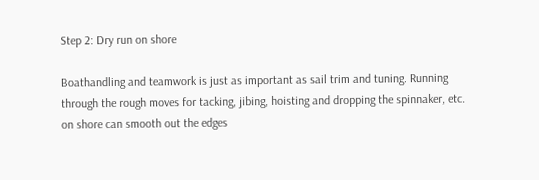Step 2: Dry run on shore

Boathandling and teamwork is just as important as sail trim and tuning. Running through the rough moves for tacking, jibing, hoisting and dropping the spinnaker, etc. on shore can smooth out the edges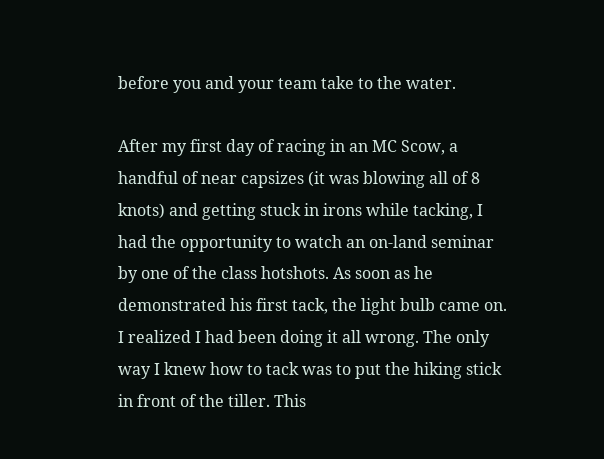before you and your team take to the water.

After my first day of racing in an MC Scow, a handful of near capsizes (it was blowing all of 8 knots) and getting stuck in irons while tacking, I had the opportunity to watch an on-land seminar by one of the class hotshots. As soon as he demonstrated his first tack, the light bulb came on. I realized I had been doing it all wrong. The only way I knew how to tack was to put the hiking stick in front of the tiller. This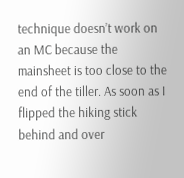technique doesn’t work on an MC because the mainsheet is too close to the end of the tiller. As soon as I flipped the hiking stick behind and over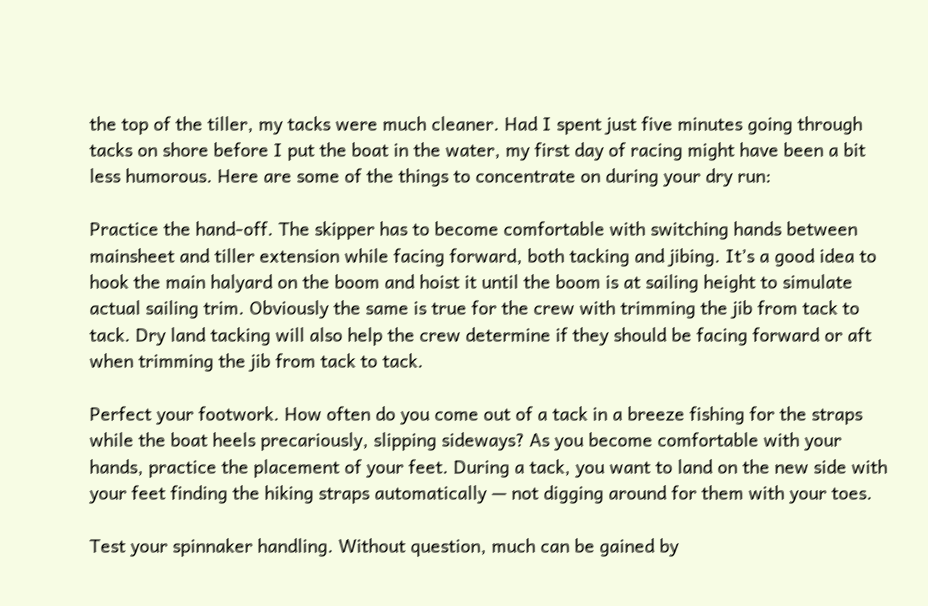the top of the tiller, my tacks were much cleaner. Had I spent just five minutes going through tacks on shore before I put the boat in the water, my first day of racing might have been a bit less humorous. Here are some of the things to concentrate on during your dry run:

Practice the hand-off. The skipper has to become comfortable with switching hands between mainsheet and tiller extension while facing forward, both tacking and jibing. It’s a good idea to hook the main halyard on the boom and hoist it until the boom is at sailing height to simulate actual sailing trim. Obviously the same is true for the crew with trimming the jib from tack to tack. Dry land tacking will also help the crew determine if they should be facing forward or aft when trimming the jib from tack to tack.

Perfect your footwork. How often do you come out of a tack in a breeze fishing for the straps while the boat heels precariously, slipping sideways? As you become comfortable with your hands, practice the placement of your feet. During a tack, you want to land on the new side with your feet finding the hiking straps automatically — not digging around for them with your toes.

Test your spinnaker handling. Without question, much can be gained by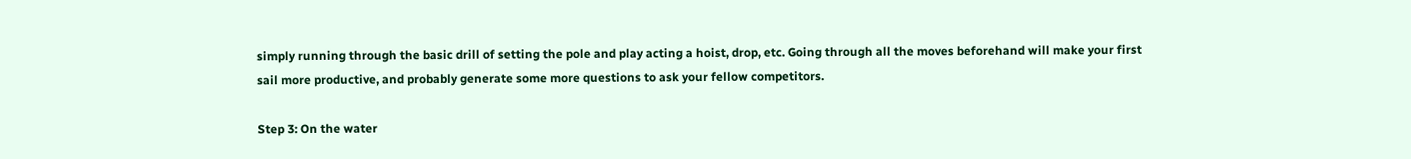simply running through the basic drill of setting the pole and play acting a hoist, drop, etc. Going through all the moves beforehand will make your first sail more productive, and probably generate some more questions to ask your fellow competitors.

Step 3: On the water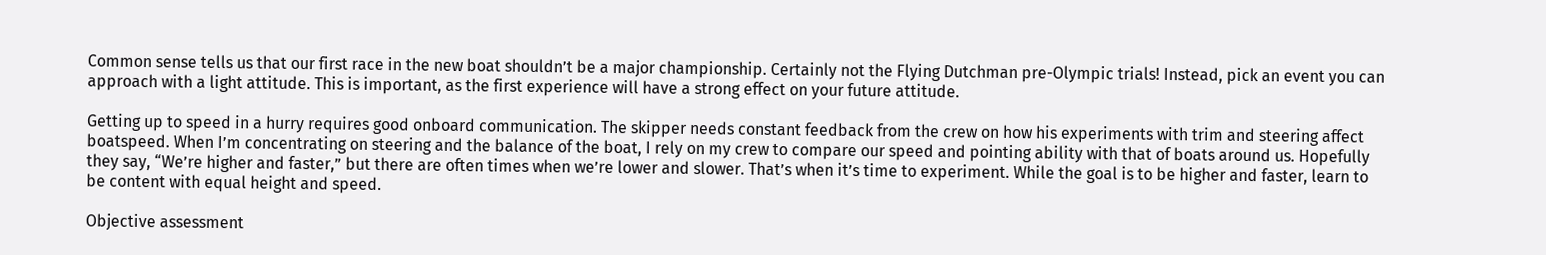Common sense tells us that our first race in the new boat shouldn’t be a major championship. Certainly not the Flying Dutchman pre-Olympic trials! Instead, pick an event you can approach with a light attitude. This is important, as the first experience will have a strong effect on your future attitude.

Getting up to speed in a hurry requires good onboard communication. The skipper needs constant feedback from the crew on how his experiments with trim and steering affect boatspeed. When I’m concentrating on steering and the balance of the boat, I rely on my crew to compare our speed and pointing ability with that of boats around us. Hopefully they say, “We’re higher and faster,” but there are often times when we’re lower and slower. That’s when it’s time to experiment. While the goal is to be higher and faster, learn to be content with equal height and speed.

Objective assessment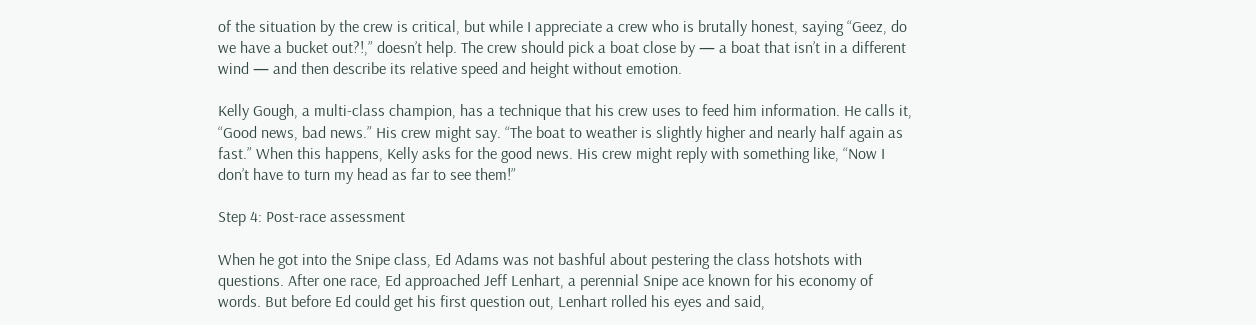of the situation by the crew is critical, but while I appreciate a crew who is brutally honest, saying “Geez, do we have a bucket out?!,” doesn’t help. The crew should pick a boat close by — a boat that isn’t in a different wind — and then describe its relative speed and height without emotion.

Kelly Gough, a multi-class champion, has a technique that his crew uses to feed him information. He calls it, “Good news, bad news.” His crew might say. “The boat to weather is slightly higher and nearly half again as fast.” When this happens, Kelly asks for the good news. His crew might reply with something like, “Now I don’t have to turn my head as far to see them!”

Step 4: Post-race assessment

When he got into the Snipe class, Ed Adams was not bashful about pestering the class hotshots with questions. After one race, Ed approached Jeff Lenhart, a perennial Snipe ace known for his economy of words. But before Ed could get his first question out, Lenhart rolled his eyes and said,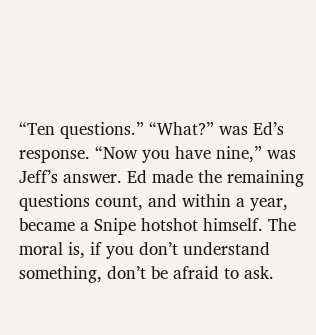“Ten questions.” “What?” was Ed’s response. “Now you have nine,” was Jeff’s answer. Ed made the remaining questions count, and within a year, became a Snipe hotshot himself. The moral is, if you don’t understand something, don’t be afraid to ask.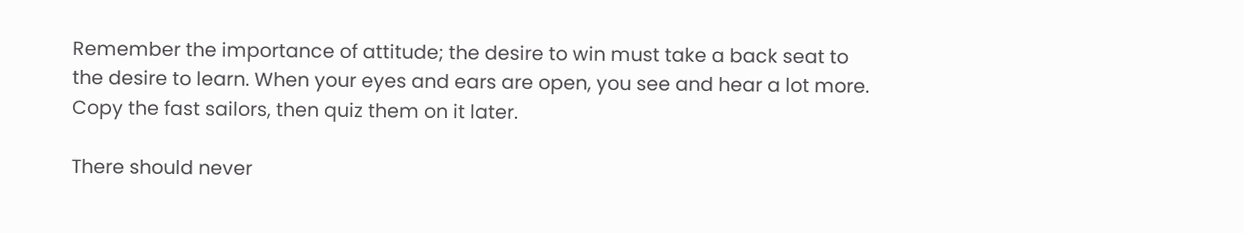Remember the importance of attitude; the desire to win must take a back seat to the desire to learn. When your eyes and ears are open, you see and hear a lot more. Copy the fast sailors, then quiz them on it later.

There should never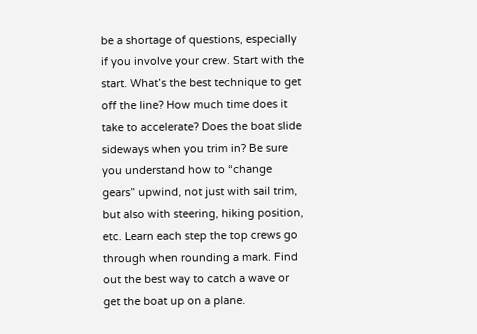be a shortage of questions, especially if you involve your crew. Start with the start. What’s the best technique to get off the line? How much time does it take to accelerate? Does the boat slide sideways when you trim in? Be sure you understand how to “change gears” upwind, not just with sail trim, but also with steering, hiking position, etc. Learn each step the top crews go through when rounding a mark. Find out the best way to catch a wave or get the boat up on a plane.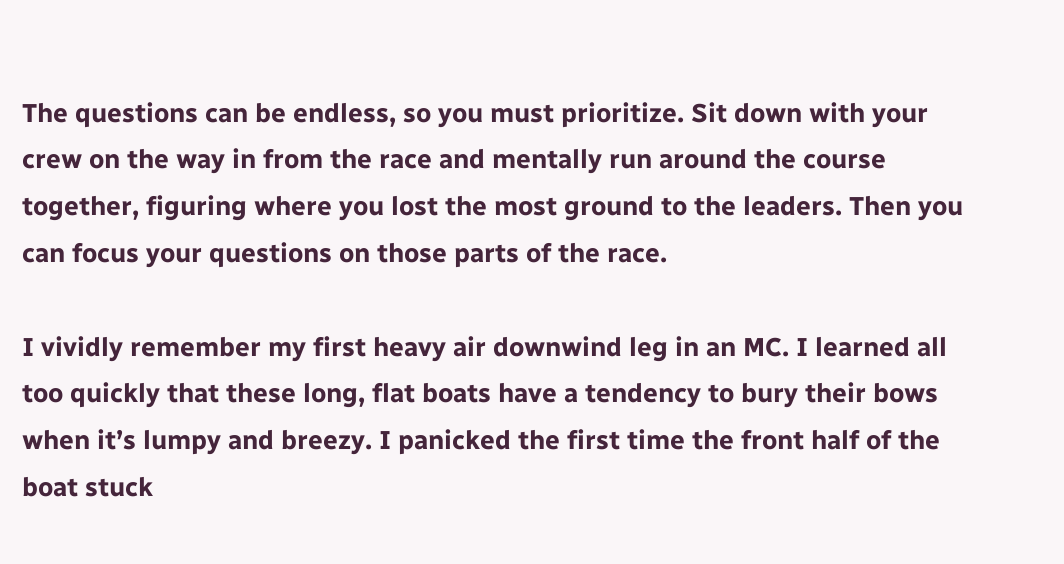The questions can be endless, so you must prioritize. Sit down with your crew on the way in from the race and mentally run around the course together, figuring where you lost the most ground to the leaders. Then you can focus your questions on those parts of the race.

I vividly remember my first heavy air downwind leg in an MC. I learned all too quickly that these long, flat boats have a tendency to bury their bows when it’s lumpy and breezy. I panicked the first time the front half of the boat stuck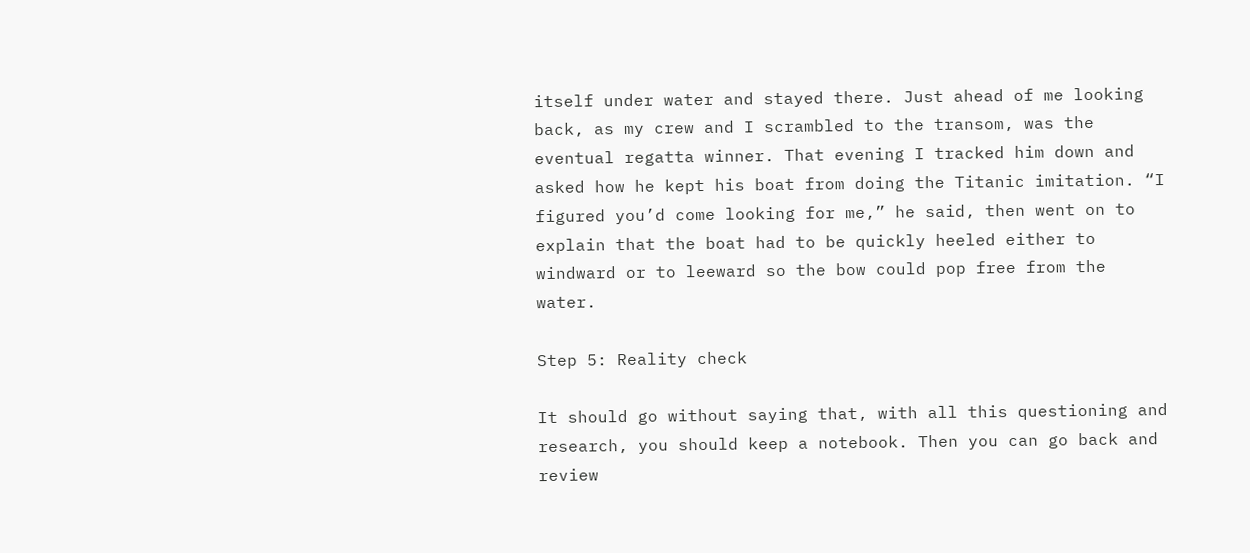itself under water and stayed there. Just ahead of me looking back, as my crew and I scrambled to the transom, was the eventual regatta winner. That evening I tracked him down and asked how he kept his boat from doing the Titanic imitation. “I figured you’d come looking for me,” he said, then went on to explain that the boat had to be quickly heeled either to windward or to leeward so the bow could pop free from the water.

Step 5: Reality check

It should go without saying that, with all this questioning and research, you should keep a notebook. Then you can go back and review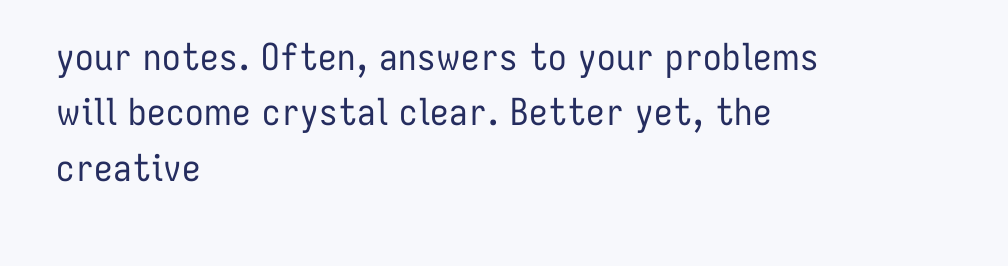your notes. Often, answers to your problems will become crystal clear. Better yet, the creative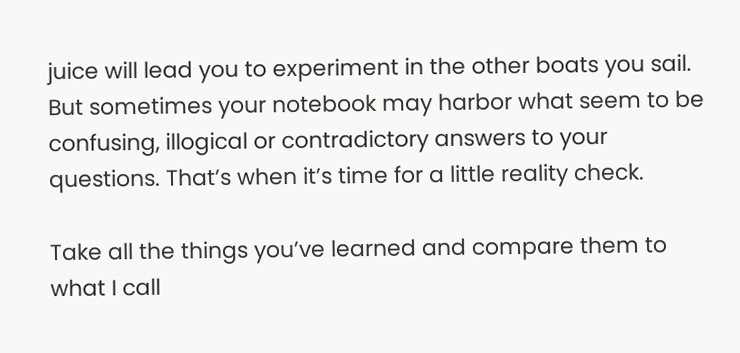juice will lead you to experiment in the other boats you sail. But sometimes your notebook may harbor what seem to be confusing, illogical or contradictory answers to your questions. That’s when it’s time for a little reality check.

Take all the things you’ve learned and compare them to what I call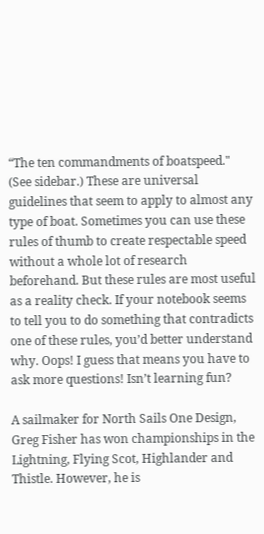“The ten commandments of boatspeed." (See sidebar.) These are universal guidelines that seem to apply to almost any type of boat. Sometimes you can use these rules of thumb to create respectable speed without a whole lot of research beforehand. But these rules are most useful as a reality check. If your notebook seems to tell you to do something that contradicts one of these rules, you’d better understand why. Oops! I guess that means you have to ask more questions! Isn’t learning fun?

A sailmaker for North Sails One Design, Greg Fisher has won championships in the Lightning, Flying Scot, Highlander and Thistle. However, he is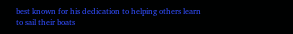best known for his dedication to helping others learn to sail their boats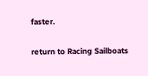faster.

return to Racing Sailboats